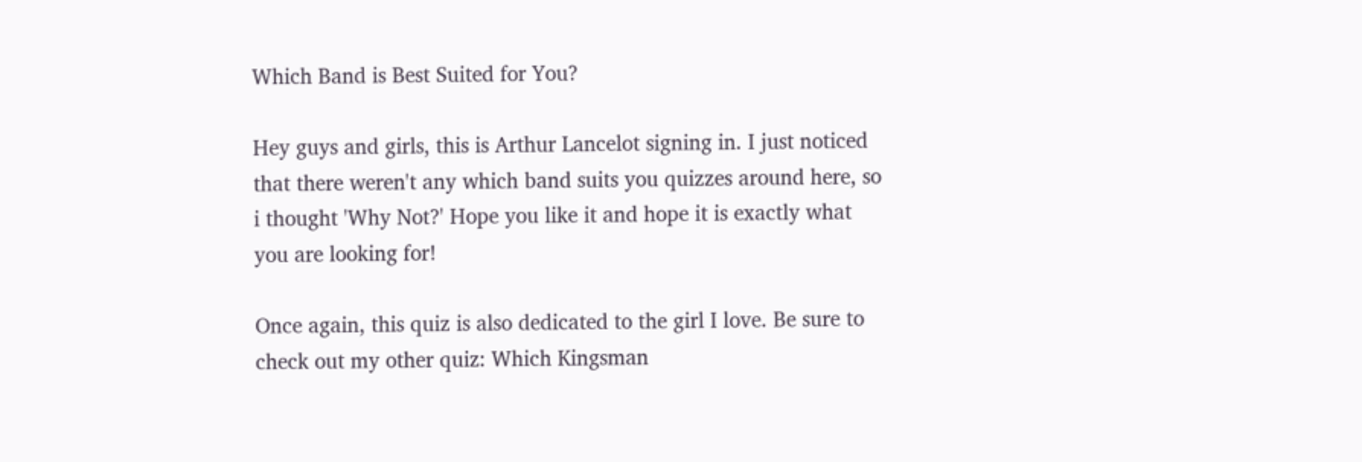Which Band is Best Suited for You?

Hey guys and girls, this is Arthur Lancelot signing in. I just noticed that there weren't any which band suits you quizzes around here, so i thought 'Why Not?' Hope you like it and hope it is exactly what you are looking for!

Once again, this quiz is also dedicated to the girl I love. Be sure to check out my other quiz: Which Kingsman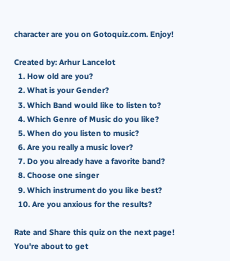character are you on Gotoquiz.com. Enjoy!

Created by: Arhur Lancelot
  1. How old are you?
  2. What is your Gender?
  3. Which Band would like to listen to?
  4. Which Genre of Music do you like?
  5. When do you listen to music?
  6. Are you really a music lover?
  7. Do you already have a favorite band?
  8. Choose one singer
  9. Which instrument do you like best?
  10. Are you anxious for the results?

Rate and Share this quiz on the next page!
You're about to get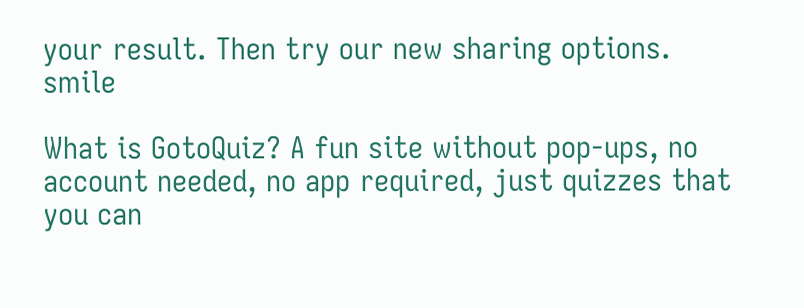your result. Then try our new sharing options. smile

What is GotoQuiz? A fun site without pop-ups, no account needed, no app required, just quizzes that you can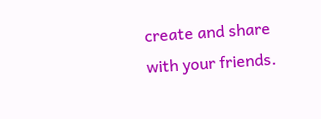create and share with your friends.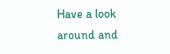Have a look around and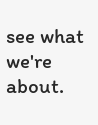see what we're about.